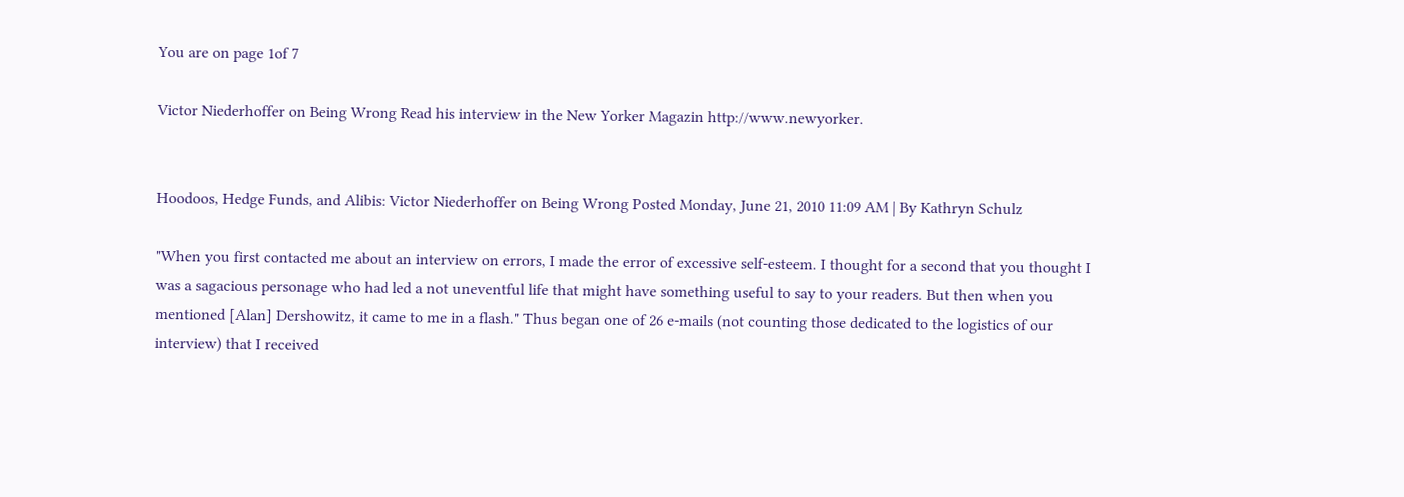You are on page 1of 7

Victor Niederhoffer on Being Wrong Read his interview in the New Yorker Magazin http://www.newyorker.


Hoodoos, Hedge Funds, and Alibis: Victor Niederhoffer on Being Wrong Posted Monday, June 21, 2010 11:09 AM | By Kathryn Schulz

"When you first contacted me about an interview on errors, I made the error of excessive self-esteem. I thought for a second that you thought I was a sagacious personage who had led a not uneventful life that might have something useful to say to your readers. But then when you mentioned [Alan] Dershowitz, it came to me in a flash." Thus began one of 26 e-mails (not counting those dedicated to the logistics of our interview) that I received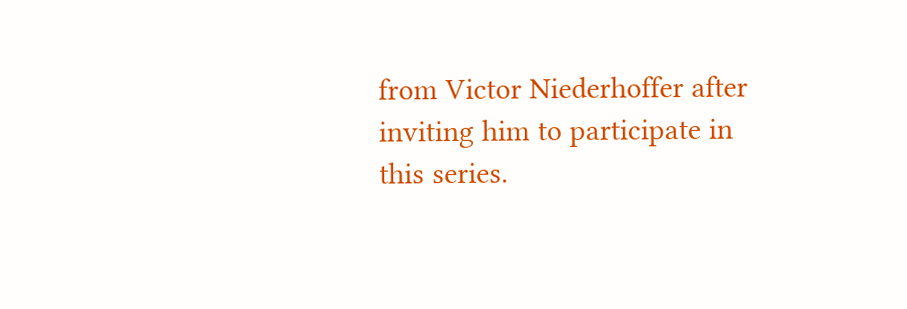from Victor Niederhoffer after inviting him to participate in this series.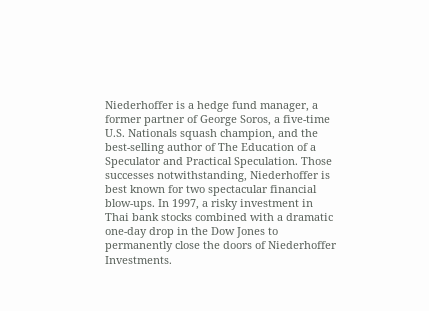Niederhoffer is a hedge fund manager, a former partner of George Soros, a five-time U.S. Nationals squash champion, and the best-selling author of The Education of a Speculator and Practical Speculation. Those successes notwithstanding, Niederhoffer is best known for two spectacular financial blow-ups. In 1997, a risky investment in Thai bank stocks combined with a dramatic one-day drop in the Dow Jones to permanently close the doors of Niederhoffer Investments.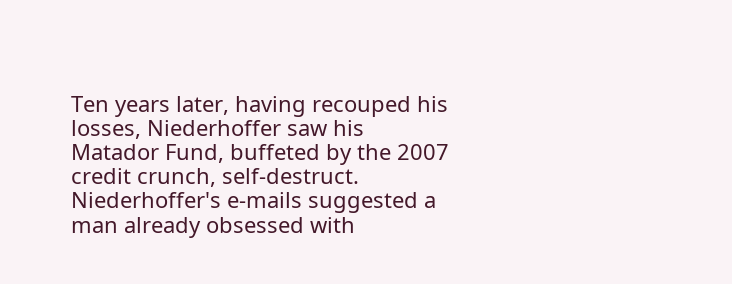Ten years later, having recouped his losses, Niederhoffer saw his Matador Fund, buffeted by the 2007 credit crunch, self-destruct. Niederhoffer's e-mails suggested a man already obsessed with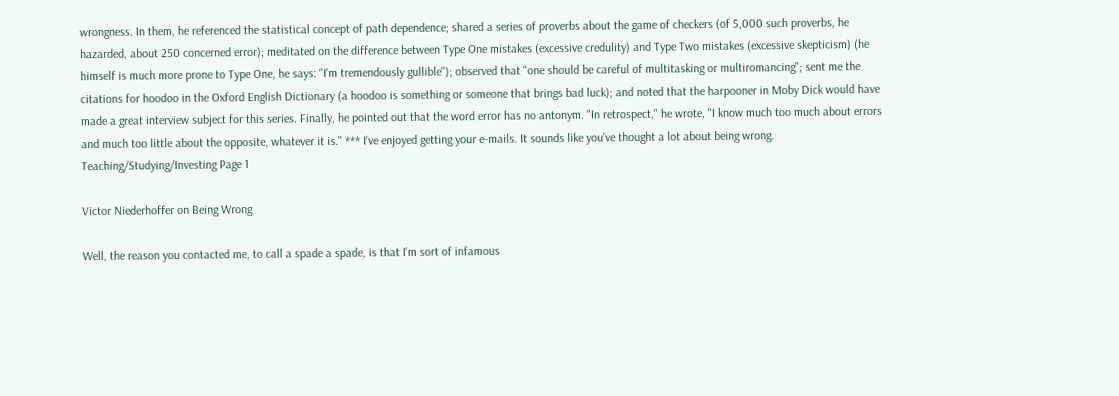wrongness. In them, he referenced the statistical concept of path dependence; shared a series of proverbs about the game of checkers (of 5,000 such proverbs, he hazarded, about 250 concerned error); meditated on the difference between Type One mistakes (excessive credulity) and Type Two mistakes (excessive skepticism) (he himself is much more prone to Type One, he says: "I'm tremendously gullible"); observed that "one should be careful of multitasking or multiromancing"; sent me the citations for hoodoo in the Oxford English Dictionary (a hoodoo is something or someone that brings bad luck); and noted that the harpooner in Moby Dick would have made a great interview subject for this series. Finally, he pointed out that the word error has no antonym. "In retrospect," he wrote, "I know much too much about errors and much too little about the opposite, whatever it is." *** I've enjoyed getting your e-mails. It sounds like you've thought a lot about being wrong. Teaching/Studying/Investing Page 1

Victor Niederhoffer on Being Wrong

Well, the reason you contacted me, to call a spade a spade, is that I'm sort of infamous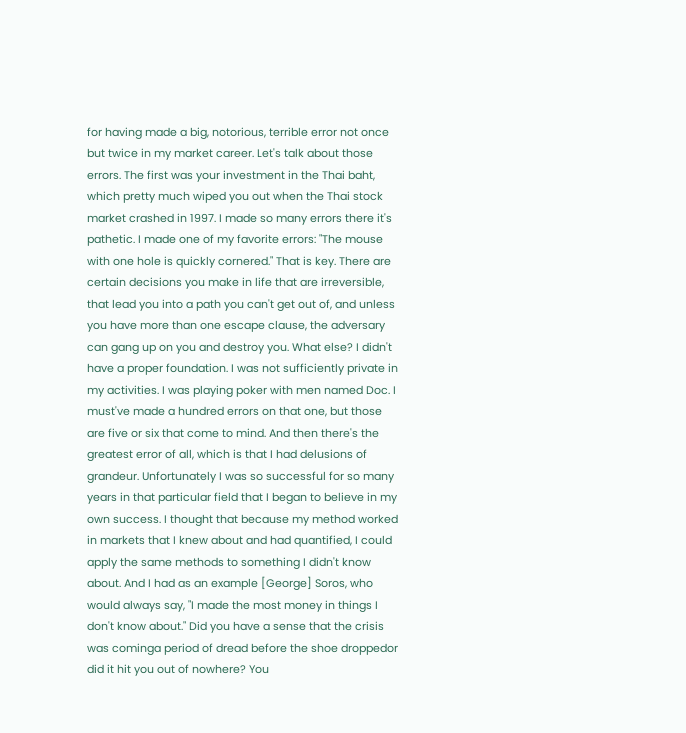for having made a big, notorious, terrible error not once but twice in my market career. Let's talk about those errors. The first was your investment in the Thai baht, which pretty much wiped you out when the Thai stock market crashed in 1997. I made so many errors there it's pathetic. I made one of my favorite errors: "The mouse with one hole is quickly cornered." That is key. There are certain decisions you make in life that are irreversible, that lead you into a path you can't get out of, and unless you have more than one escape clause, the adversary can gang up on you and destroy you. What else? I didn't have a proper foundation. I was not sufficiently private in my activities. I was playing poker with men named Doc. I must've made a hundred errors on that one, but those are five or six that come to mind. And then there's the greatest error of all, which is that I had delusions of grandeur. Unfortunately I was so successful for so many years in that particular field that I began to believe in my own success. I thought that because my method worked in markets that I knew about and had quantified, I could apply the same methods to something I didn't know about. And I had as an example [George] Soros, who would always say, "I made the most money in things I don't know about." Did you have a sense that the crisis was cominga period of dread before the shoe droppedor did it hit you out of nowhere? You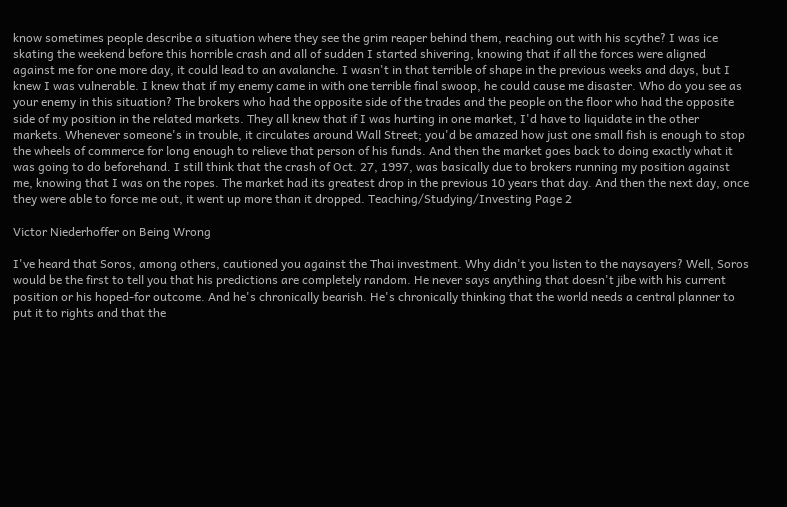know sometimes people describe a situation where they see the grim reaper behind them, reaching out with his scythe? I was ice skating the weekend before this horrible crash and all of sudden I started shivering, knowing that if all the forces were aligned against me for one more day, it could lead to an avalanche. I wasn't in that terrible of shape in the previous weeks and days, but I knew I was vulnerable. I knew that if my enemy came in with one terrible final swoop, he could cause me disaster. Who do you see as your enemy in this situation? The brokers who had the opposite side of the trades and the people on the floor who had the opposite side of my position in the related markets. They all knew that if I was hurting in one market, I'd have to liquidate in the other markets. Whenever someone's in trouble, it circulates around Wall Street; you'd be amazed how just one small fish is enough to stop the wheels of commerce for long enough to relieve that person of his funds. And then the market goes back to doing exactly what it was going to do beforehand. I still think that the crash of Oct. 27, 1997, was basically due to brokers running my position against me, knowing that I was on the ropes. The market had its greatest drop in the previous 10 years that day. And then the next day, once they were able to force me out, it went up more than it dropped. Teaching/Studying/Investing Page 2

Victor Niederhoffer on Being Wrong

I've heard that Soros, among others, cautioned you against the Thai investment. Why didn't you listen to the naysayers? Well, Soros would be the first to tell you that his predictions are completely random. He never says anything that doesn't jibe with his current position or his hoped-for outcome. And he's chronically bearish. He's chronically thinking that the world needs a central planner to put it to rights and that the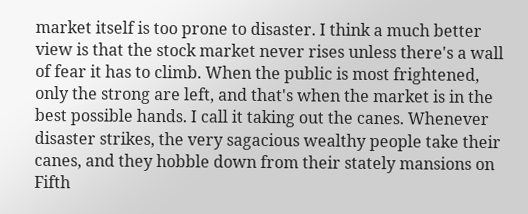market itself is too prone to disaster. I think a much better view is that the stock market never rises unless there's a wall of fear it has to climb. When the public is most frightened, only the strong are left, and that's when the market is in the best possible hands. I call it taking out the canes. Whenever disaster strikes, the very sagacious wealthy people take their canes, and they hobble down from their stately mansions on Fifth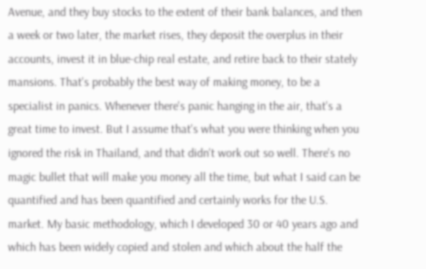Avenue, and they buy stocks to the extent of their bank balances, and then a week or two later, the market rises, they deposit the overplus in their accounts, invest it in blue-chip real estate, and retire back to their stately mansions. That's probably the best way of making money, to be a specialist in panics. Whenever there's panic hanging in the air, that's a great time to invest. But I assume that's what you were thinking when you ignored the risk in Thailand, and that didn't work out so well. There's no magic bullet that will make you money all the time, but what I said can be quantified and has been quantified and certainly works for the U.S. market. My basic methodology, which I developed 30 or 40 years ago and which has been widely copied and stolen and which about the half the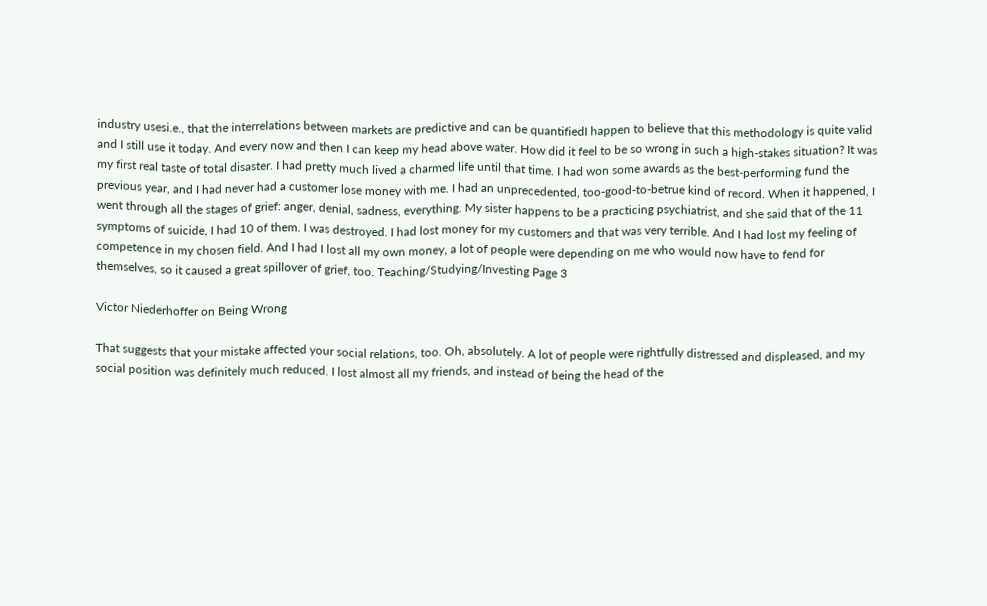industry usesi.e., that the interrelations between markets are predictive and can be quantifiedI happen to believe that this methodology is quite valid and I still use it today. And every now and then I can keep my head above water. How did it feel to be so wrong in such a high-stakes situation? It was my first real taste of total disaster. I had pretty much lived a charmed life until that time. I had won some awards as the best-performing fund the previous year, and I had never had a customer lose money with me. I had an unprecedented, too-good-to-betrue kind of record. When it happened, I went through all the stages of grief: anger, denial, sadness, everything. My sister happens to be a practicing psychiatrist, and she said that of the 11 symptoms of suicide, I had 10 of them. I was destroyed. I had lost money for my customers and that was very terrible. And I had lost my feeling of competence in my chosen field. And I had I lost all my own money, a lot of people were depending on me who would now have to fend for themselves, so it caused a great spillover of grief, too. Teaching/Studying/Investing Page 3

Victor Niederhoffer on Being Wrong

That suggests that your mistake affected your social relations, too. Oh, absolutely. A lot of people were rightfully distressed and displeased, and my social position was definitely much reduced. I lost almost all my friends, and instead of being the head of the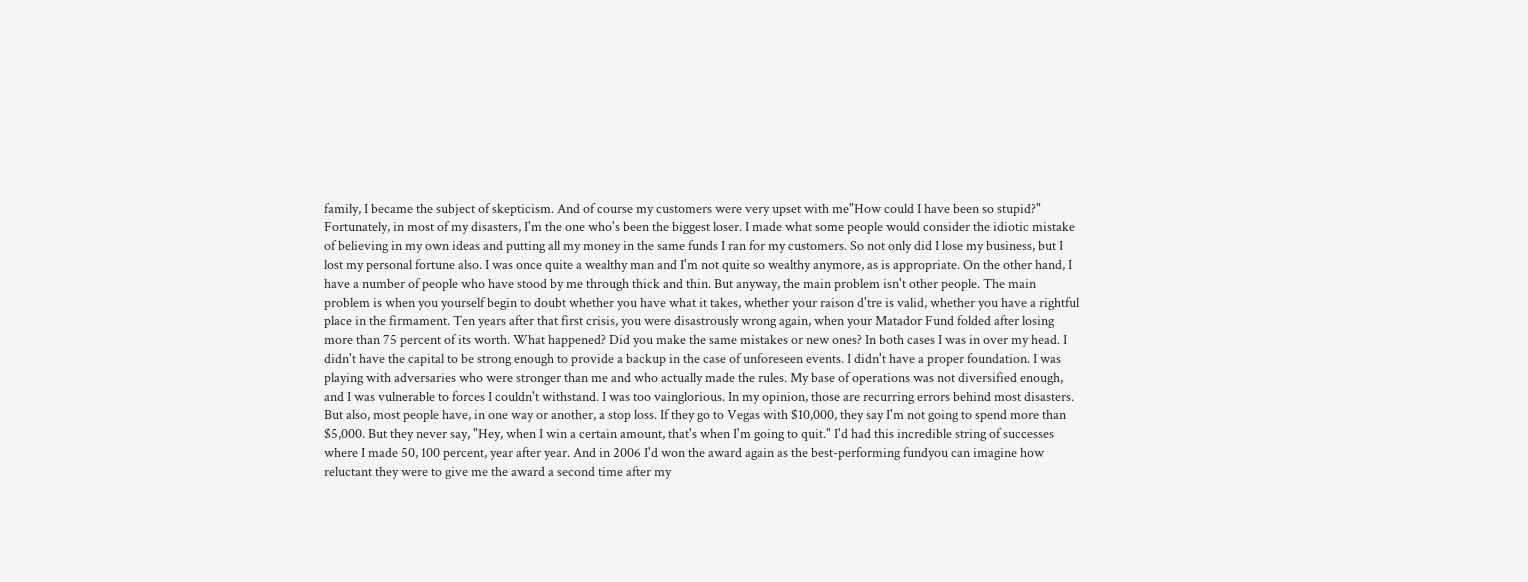family, I became the subject of skepticism. And of course my customers were very upset with me"How could I have been so stupid?" Fortunately, in most of my disasters, I'm the one who's been the biggest loser. I made what some people would consider the idiotic mistake of believing in my own ideas and putting all my money in the same funds I ran for my customers. So not only did I lose my business, but I lost my personal fortune also. I was once quite a wealthy man and I'm not quite so wealthy anymore, as is appropriate. On the other hand, I have a number of people who have stood by me through thick and thin. But anyway, the main problem isn't other people. The main problem is when you yourself begin to doubt whether you have what it takes, whether your raison d'tre is valid, whether you have a rightful place in the firmament. Ten years after that first crisis, you were disastrously wrong again, when your Matador Fund folded after losing more than 75 percent of its worth. What happened? Did you make the same mistakes or new ones? In both cases I was in over my head. I didn't have the capital to be strong enough to provide a backup in the case of unforeseen events. I didn't have a proper foundation. I was playing with adversaries who were stronger than me and who actually made the rules. My base of operations was not diversified enough, and I was vulnerable to forces I couldn't withstand. I was too vainglorious. In my opinion, those are recurring errors behind most disasters. But also, most people have, in one way or another, a stop loss. If they go to Vegas with $10,000, they say I'm not going to spend more than $5,000. But they never say, "Hey, when I win a certain amount, that's when I'm going to quit." I'd had this incredible string of successes where I made 50, 100 percent, year after year. And in 2006 I'd won the award again as the best-performing fundyou can imagine how reluctant they were to give me the award a second time after my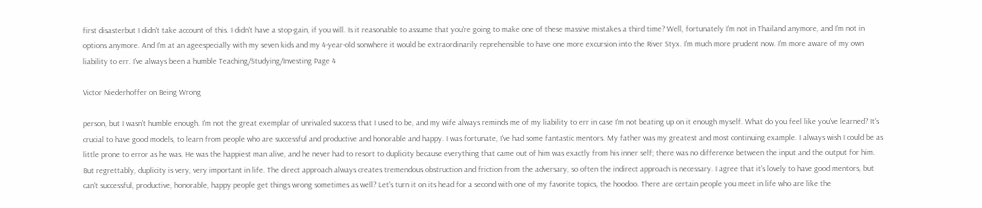first disasterbut I didn't take account of this. I didn't have a stop-gain, if you will. Is it reasonable to assume that you're going to make one of these massive mistakes a third time? Well, fortunately I'm not in Thailand anymore, and I'm not in options anymore. And I'm at an ageespecially with my seven kids and my 4-year-old sonwhere it would be extraordinarily reprehensible to have one more excursion into the River Styx. I'm much more prudent now. I'm more aware of my own liability to err. I've always been a humble Teaching/Studying/Investing Page 4

Victor Niederhoffer on Being Wrong

person, but I wasn't humble enough. I'm not the great exemplar of unrivaled success that I used to be, and my wife always reminds me of my liability to err in case I'm not beating up on it enough myself. What do you feel like you've learned? It's crucial to have good models, to learn from people who are successful and productive and honorable and happy. I was fortunate, I've had some fantastic mentors. My father was my greatest and most continuing example. I always wish I could be as little prone to error as he was. He was the happiest man alive, and he never had to resort to duplicity because everything that came out of him was exactly from his inner self; there was no difference between the input and the output for him. But regrettably, duplicity is very, very important in life. The direct approach always creates tremendous obstruction and friction from the adversary, so often the indirect approach is necessary. I agree that it's lovely to have good mentors, but can't successful, productive, honorable, happy people get things wrong sometimes as well? Let's turn it on its head for a second with one of my favorite topics, the hoodoo. There are certain people you meet in life who are like the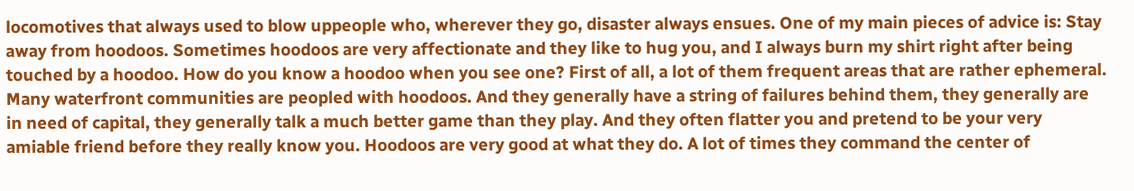locomotives that always used to blow uppeople who, wherever they go, disaster always ensues. One of my main pieces of advice is: Stay away from hoodoos. Sometimes hoodoos are very affectionate and they like to hug you, and I always burn my shirt right after being touched by a hoodoo. How do you know a hoodoo when you see one? First of all, a lot of them frequent areas that are rather ephemeral. Many waterfront communities are peopled with hoodoos. And they generally have a string of failures behind them, they generally are in need of capital, they generally talk a much better game than they play. And they often flatter you and pretend to be your very amiable friend before they really know you. Hoodoos are very good at what they do. A lot of times they command the center of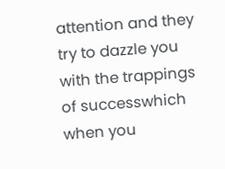attention and they try to dazzle you with the trappings of successwhich when you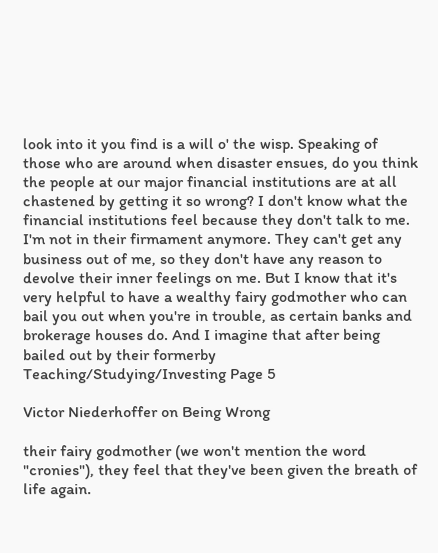look into it you find is a will o' the wisp. Speaking of those who are around when disaster ensues, do you think the people at our major financial institutions are at all chastened by getting it so wrong? I don't know what the financial institutions feel because they don't talk to me. I'm not in their firmament anymore. They can't get any business out of me, so they don't have any reason to devolve their inner feelings on me. But I know that it's very helpful to have a wealthy fairy godmother who can bail you out when you're in trouble, as certain banks and brokerage houses do. And I imagine that after being bailed out by their formerby Teaching/Studying/Investing Page 5

Victor Niederhoffer on Being Wrong

their fairy godmother (we won't mention the word "cronies"), they feel that they've been given the breath of life again.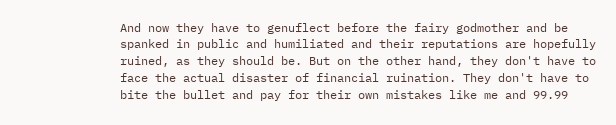And now they have to genuflect before the fairy godmother and be spanked in public and humiliated and their reputations are hopefully ruined, as they should be. But on the other hand, they don't have to face the actual disaster of financial ruination. They don't have to bite the bullet and pay for their own mistakes like me and 99.99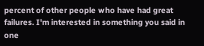percent of other people who have had great failures. I'm interested in something you said in one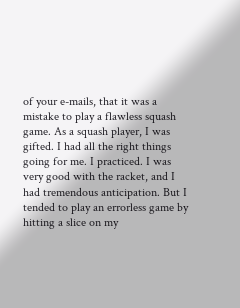of your e-mails, that it was a mistake to play a flawless squash game. As a squash player, I was gifted. I had all the right things going for me. I practiced. I was very good with the racket, and I had tremendous anticipation. But I tended to play an errorless game by hitting a slice on my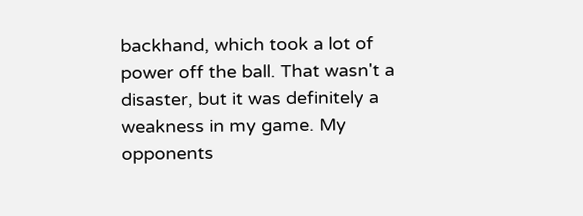backhand, which took a lot of power off the ball. That wasn't a disaster, but it was definitely a weakness in my game. My opponents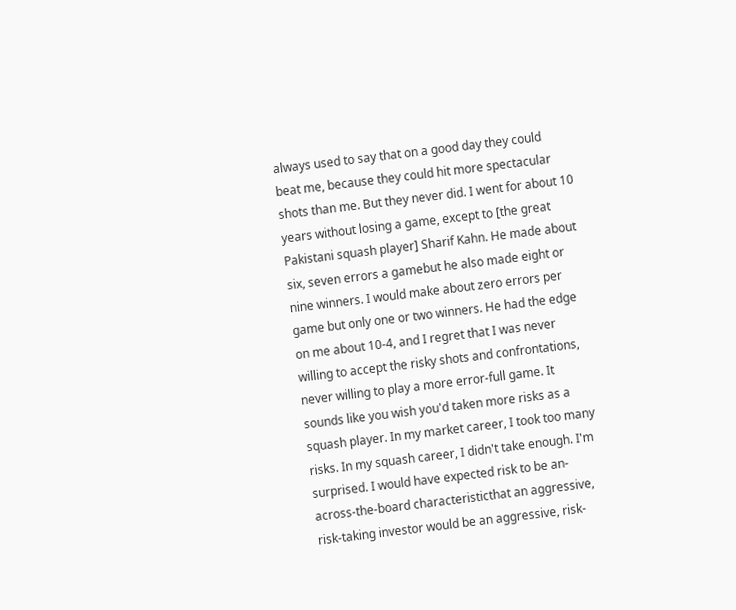always used to say that on a good day they could beat me, because they could hit more spectacular shots than me. But they never did. I went for about 10 years without losing a game, except to [the great Pakistani squash player] Sharif Kahn. He made about six, seven errors a gamebut he also made eight or nine winners. I would make about zero errors per game but only one or two winners. He had the edge on me about 10-4, and I regret that I was never willing to accept the risky shots and confrontations, never willing to play a more error-full game. It sounds like you wish you'd taken more risks as a squash player. In my market career, I took too many risks. In my squash career, I didn't take enough. I'm surprised. I would have expected risk to be an-across-the-board characteristicthat an aggressive, risk-taking investor would be an aggressive, risk-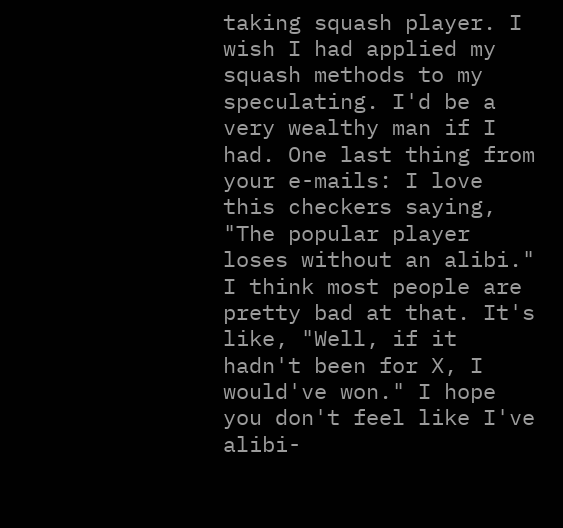taking squash player. I wish I had applied my squash methods to my speculating. I'd be a very wealthy man if I had. One last thing from your e-mails: I love this checkers saying, "The popular player loses without an alibi." I think most people are pretty bad at that. It's like, "Well, if it hadn't been for X, I would've won." I hope you don't feel like I've alibi-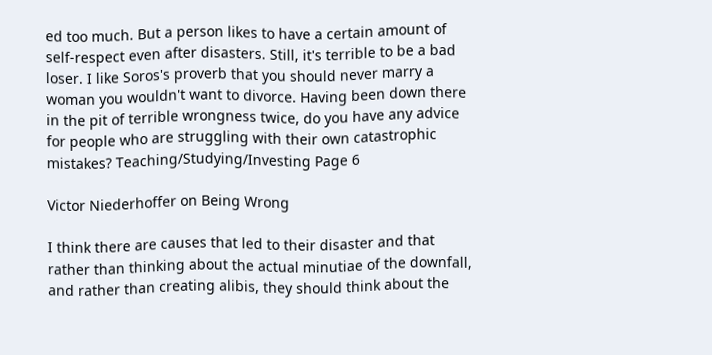ed too much. But a person likes to have a certain amount of self-respect even after disasters. Still, it's terrible to be a bad loser. I like Soros's proverb that you should never marry a woman you wouldn't want to divorce. Having been down there in the pit of terrible wrongness twice, do you have any advice for people who are struggling with their own catastrophic mistakes? Teaching/Studying/Investing Page 6

Victor Niederhoffer on Being Wrong

I think there are causes that led to their disaster and that rather than thinking about the actual minutiae of the downfall, and rather than creating alibis, they should think about the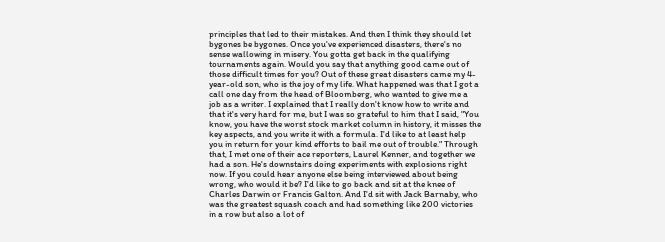principles that led to their mistakes. And then I think they should let bygones be bygones. Once you've experienced disasters, there's no sense wallowing in misery. You gotta get back in the qualifying tournaments again. Would you say that anything good came out of those difficult times for you? Out of these great disasters came my 4-year-old son, who is the joy of my life. What happened was that I got a call one day from the head of Bloomberg, who wanted to give me a job as a writer. I explained that I really don't know how to write and that it's very hard for me, but I was so grateful to him that I said, "You know, you have the worst stock market column in history, it misses the key aspects, and you write it with a formula. I'd like to at least help you in return for your kind efforts to bail me out of trouble." Through that, I met one of their ace reporters, Laurel Kenner, and together we had a son. He's downstairs doing experiments with explosions right now. If you could hear anyone else being interviewed about being wrong, who would it be? I'd like to go back and sit at the knee of Charles Darwin or Francis Galton. And I'd sit with Jack Barnaby, who was the greatest squash coach and had something like 200 victories in a row but also a lot of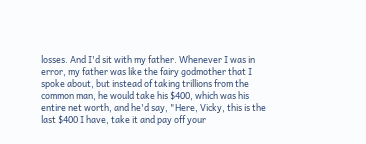losses. And I'd sit with my father. Whenever I was in error, my father was like the fairy godmother that I spoke about, but instead of taking trillions from the common man, he would take his $400, which was his entire net worth, and he'd say, "Here, Vicky, this is the last $400 I have, take it and pay off your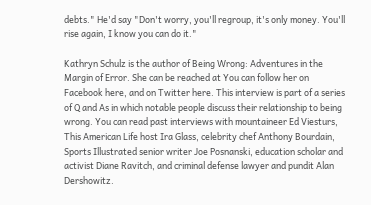debts." He'd say "Don't worry, you'll regroup, it's only money. You'll rise again, I know you can do it."

Kathryn Schulz is the author of Being Wrong: Adventures in the Margin of Error. She can be reached at You can follow her on Facebook here, and on Twitter here. This interview is part of a series of Q and As in which notable people discuss their relationship to being wrong. You can read past interviews with mountaineer Ed Viesturs, This American Life host Ira Glass, celebrity chef Anthony Bourdain, Sports Illustrated senior writer Joe Posnanski, education scholar and activist Diane Ravitch, and criminal defense lawyer and pundit Alan Dershowitz.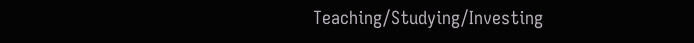Teaching/Studying/Investing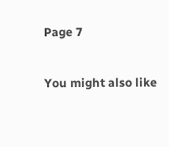Page 7

You might also like